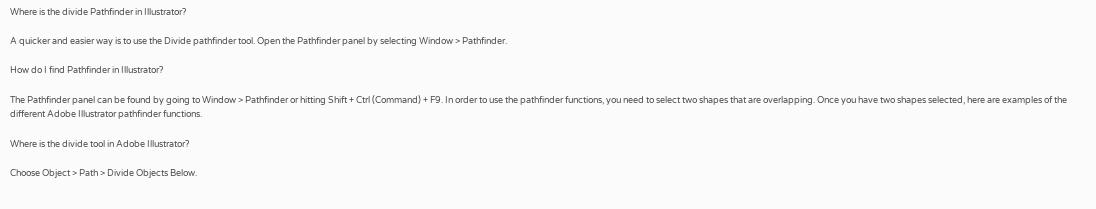Where is the divide Pathfinder in Illustrator?

A quicker and easier way is to use the Divide pathfinder tool. Open the Pathfinder panel by selecting Window > Pathfinder.

How do I find Pathfinder in Illustrator?

The Pathfinder panel can be found by going to Window > Pathfinder or hitting Shift + Ctrl (Command) + F9. In order to use the pathfinder functions, you need to select two shapes that are overlapping. Once you have two shapes selected, here are examples of the different Adobe Illustrator pathfinder functions.

Where is the divide tool in Adobe Illustrator?

Choose Object > Path > Divide Objects Below.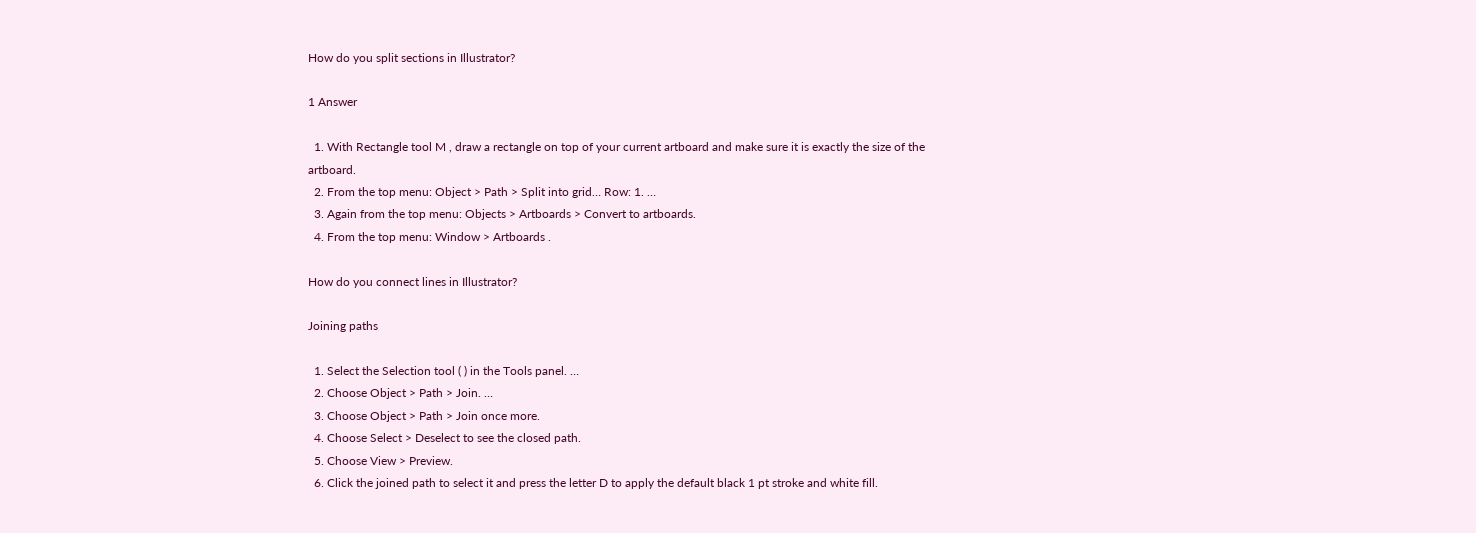How do you split sections in Illustrator?

1 Answer

  1. With Rectangle tool M , draw a rectangle on top of your current artboard and make sure it is exactly the size of the artboard.
  2. From the top menu: Object > Path > Split into grid… Row: 1. …
  3. Again from the top menu: Objects > Artboards > Convert to artboards.
  4. From the top menu: Window > Artboards .

How do you connect lines in Illustrator?

Joining paths

  1. Select the Selection tool ( ) in the Tools panel. …
  2. Choose Object > Path > Join. …
  3. Choose Object > Path > Join once more.
  4. Choose Select > Deselect to see the closed path.
  5. Choose View > Preview.
  6. Click the joined path to select it and press the letter D to apply the default black 1 pt stroke and white fill.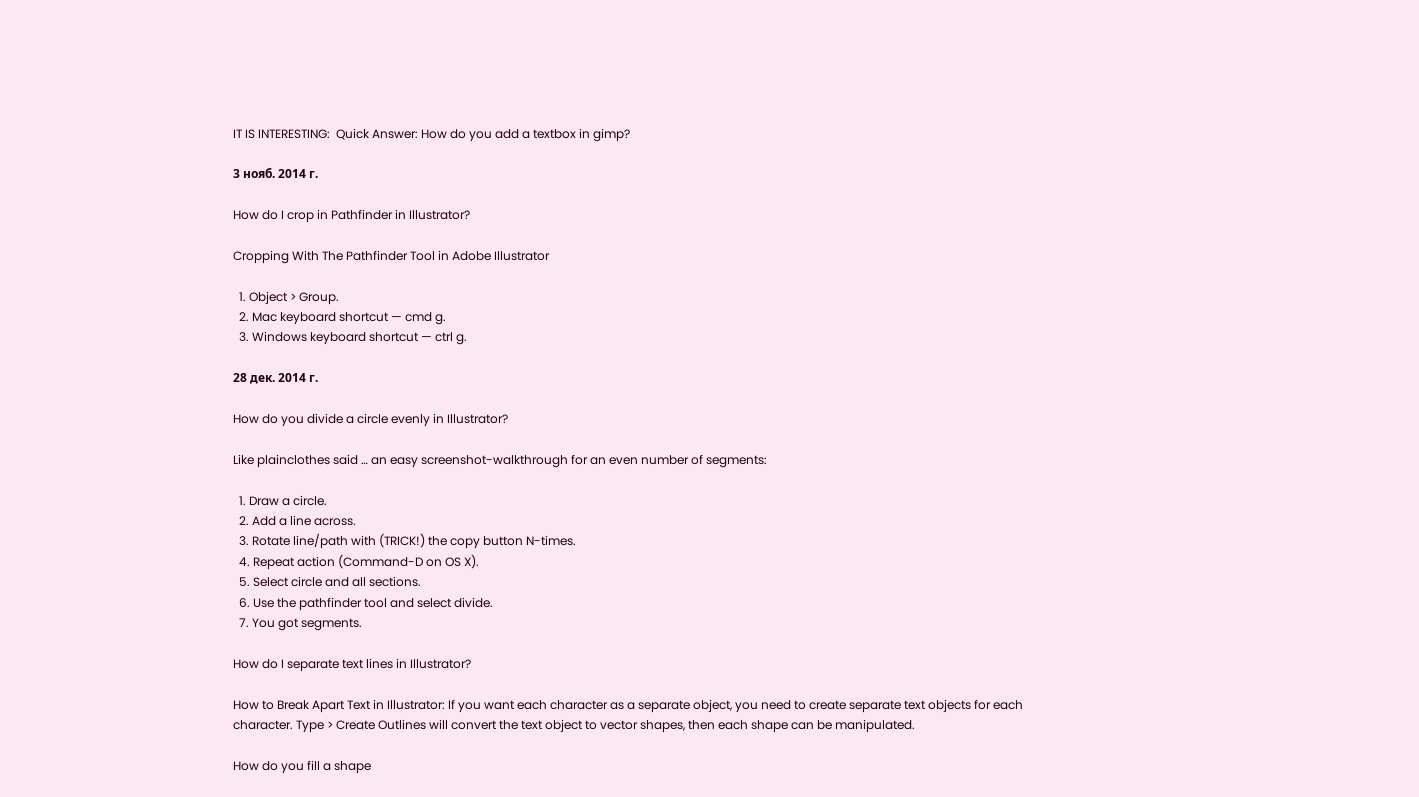IT IS INTERESTING:  Quick Answer: How do you add a textbox in gimp?

3 нояб. 2014 г.

How do I crop in Pathfinder in Illustrator?

Cropping With The Pathfinder Tool in Adobe Illustrator

  1. Object > Group.
  2. Mac keyboard shortcut — cmd g.
  3. Windows keyboard shortcut — ctrl g.

28 дек. 2014 г.

How do you divide a circle evenly in Illustrator?

Like plainclothes said … an easy screenshot-walkthrough for an even number of segments:

  1. Draw a circle.
  2. Add a line across.
  3. Rotate line/path with (TRICK!) the copy button N-times.
  4. Repeat action (Command-D on OS X).
  5. Select circle and all sections.
  6. Use the pathfinder tool and select divide.
  7. You got segments.

How do I separate text lines in Illustrator?

How to Break Apart Text in Illustrator: If you want each character as a separate object, you need to create separate text objects for each character. Type > Create Outlines will convert the text object to vector shapes, then each shape can be manipulated.

How do you fill a shape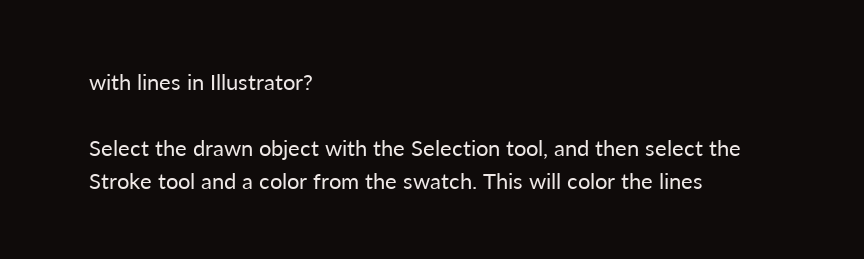with lines in Illustrator?

Select the drawn object with the Selection tool, and then select the Stroke tool and a color from the swatch. This will color the lines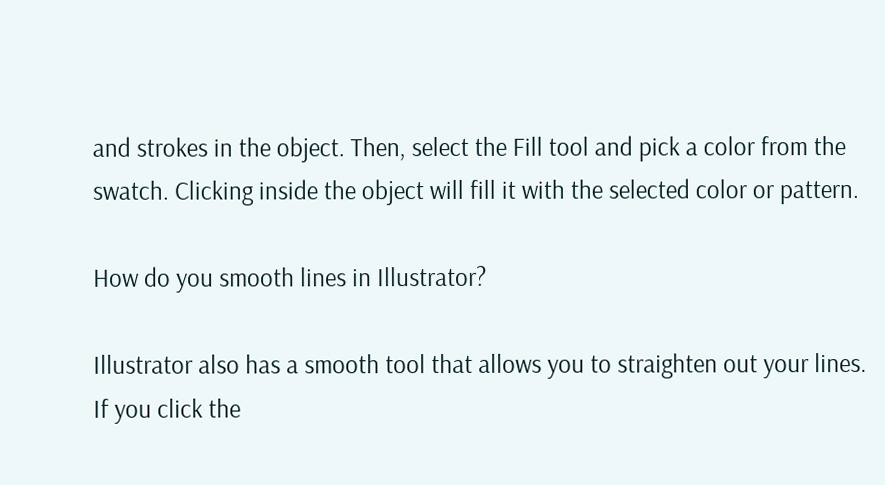and strokes in the object. Then, select the Fill tool and pick a color from the swatch. Clicking inside the object will fill it with the selected color or pattern.

How do you smooth lines in Illustrator?

Illustrator also has a smooth tool that allows you to straighten out your lines. If you click the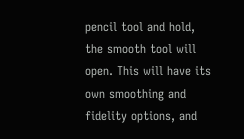pencil tool and hold, the smooth tool will open. This will have its own smoothing and fidelity options, and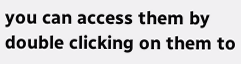you can access them by double clicking on them to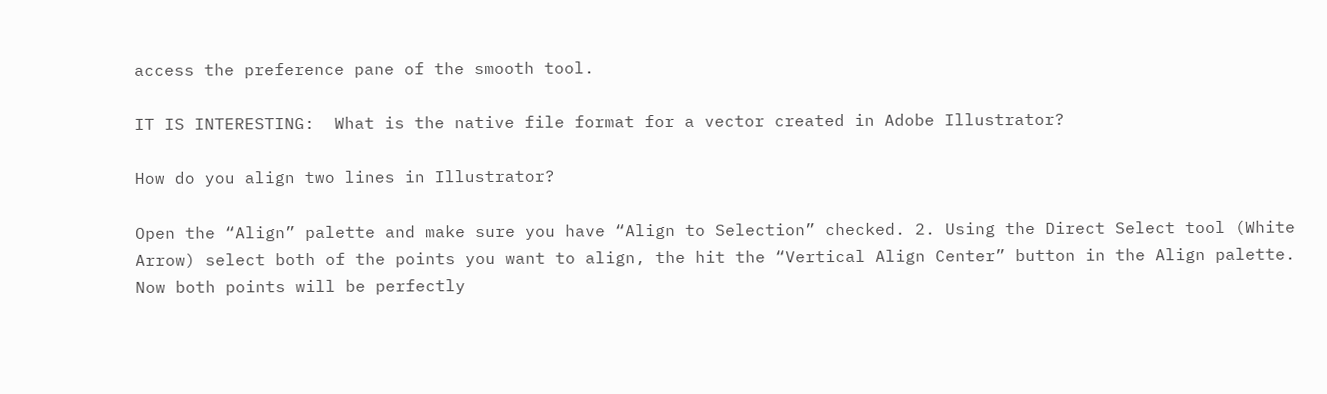access the preference pane of the smooth tool.

IT IS INTERESTING:  What is the native file format for a vector created in Adobe Illustrator?

How do you align two lines in Illustrator?

Open the “Align” palette and make sure you have “Align to Selection” checked. 2. Using the Direct Select tool (White Arrow) select both of the points you want to align, the hit the “Vertical Align Center” button in the Align palette. Now both points will be perfectly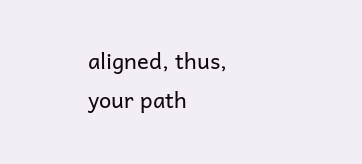aligned, thus, your path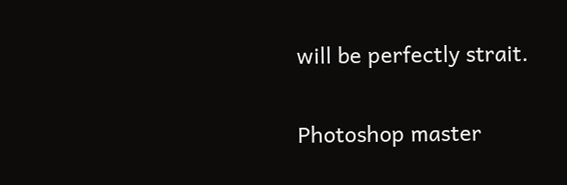will be perfectly strait.

Photoshop master